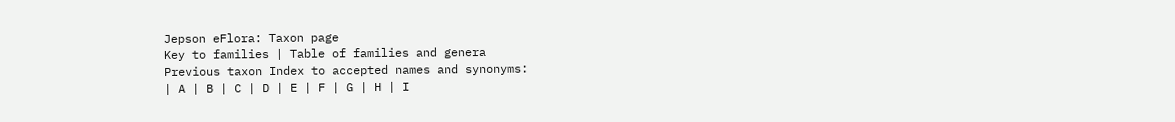Jepson eFlora: Taxon page
Key to families | Table of families and genera
Previous taxon Index to accepted names and synonyms:
| A | B | C | D | E | F | G | H | I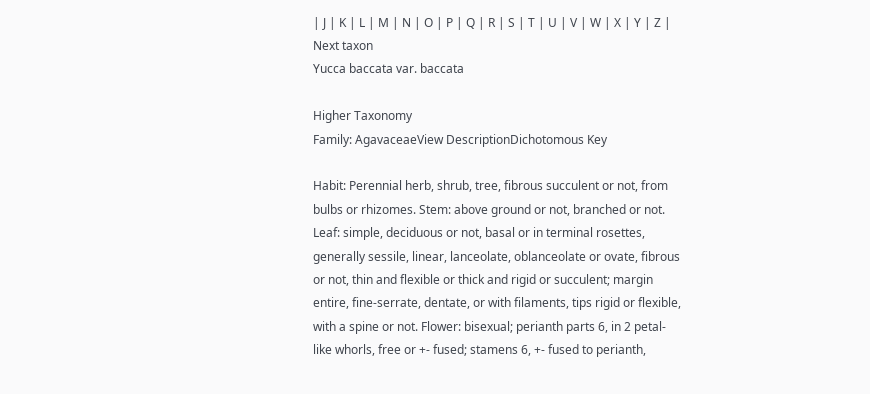| J | K | L | M | N | O | P | Q | R | S | T | U | V | W | X | Y | Z |
Next taxon
Yucca baccata var. baccata

Higher Taxonomy
Family: AgavaceaeView DescriptionDichotomous Key

Habit: Perennial herb, shrub, tree, fibrous succulent or not, from bulbs or rhizomes. Stem: above ground or not, branched or not. Leaf: simple, deciduous or not, basal or in terminal rosettes, generally sessile, linear, lanceolate, oblanceolate or ovate, fibrous or not, thin and flexible or thick and rigid or succulent; margin entire, fine-serrate, dentate, or with filaments, tips rigid or flexible, with a spine or not. Flower: bisexual; perianth parts 6, in 2 petal-like whorls, free or +- fused; stamens 6, +- fused to perianth,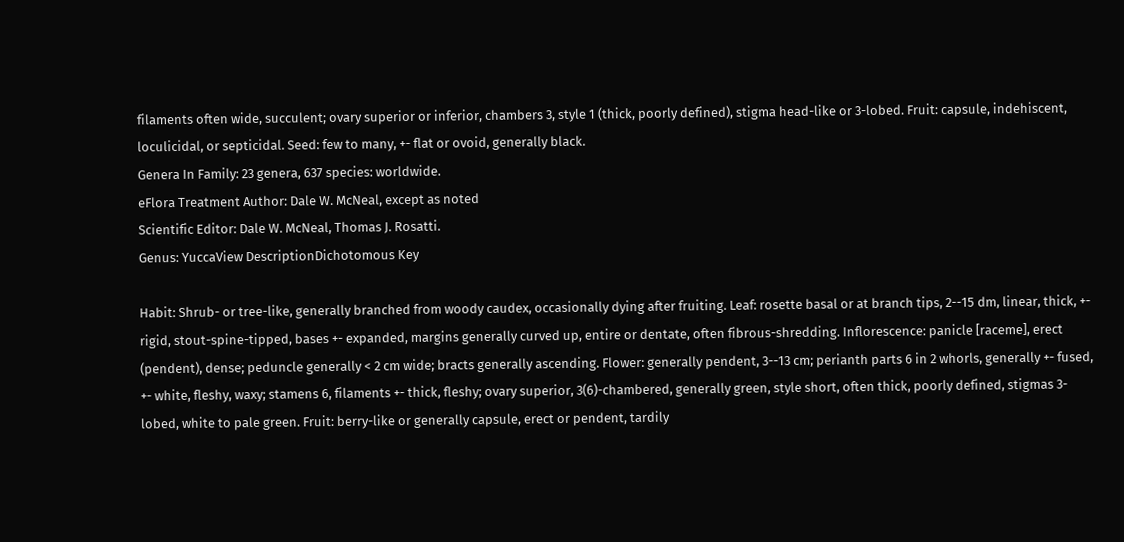filaments often wide, succulent; ovary superior or inferior, chambers 3, style 1 (thick, poorly defined), stigma head-like or 3-lobed. Fruit: capsule, indehiscent, loculicidal, or septicidal. Seed: few to many, +- flat or ovoid, generally black.
Genera In Family: 23 genera, 637 species: worldwide.
eFlora Treatment Author: Dale W. McNeal, except as noted
Scientific Editor: Dale W. McNeal, Thomas J. Rosatti.
Genus: YuccaView DescriptionDichotomous Key

Habit: Shrub- or tree-like, generally branched from woody caudex, occasionally dying after fruiting. Leaf: rosette basal or at branch tips, 2--15 dm, linear, thick, +- rigid, stout-spine-tipped, bases +- expanded, margins generally curved up, entire or dentate, often fibrous-shredding. Inflorescence: panicle [raceme], erect (pendent), dense; peduncle generally < 2 cm wide; bracts generally ascending. Flower: generally pendent, 3--13 cm; perianth parts 6 in 2 whorls, generally +- fused, +- white, fleshy, waxy; stamens 6, filaments +- thick, fleshy; ovary superior, 3(6)-chambered, generally green, style short, often thick, poorly defined, stigmas 3-lobed, white to pale green. Fruit: berry-like or generally capsule, erect or pendent, tardily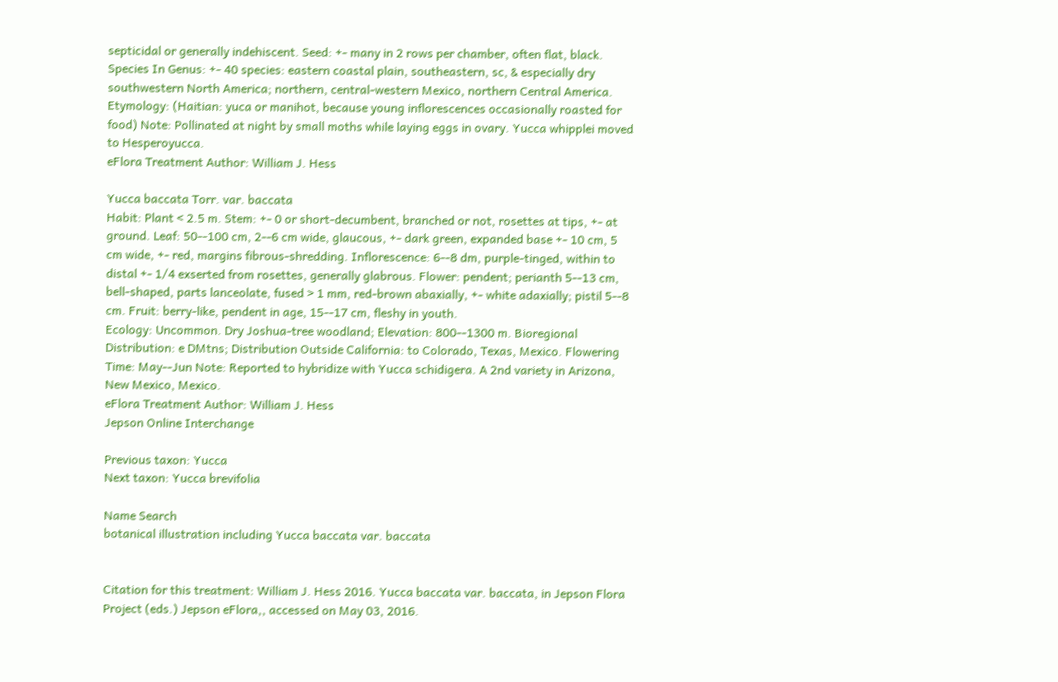septicidal or generally indehiscent. Seed: +- many in 2 rows per chamber, often flat, black.
Species In Genus: +- 40 species: eastern coastal plain, southeastern, sc, & especially dry southwestern North America; northern, central-western Mexico, northern Central America. Etymology: (Haitian: yuca or manihot, because young inflorescences occasionally roasted for food) Note: Pollinated at night by small moths while laying eggs in ovary. Yucca whipplei moved to Hesperoyucca.
eFlora Treatment Author: William J. Hess

Yucca baccata Torr. var. baccata
Habit: Plant < 2.5 m. Stem: +- 0 or short-decumbent, branched or not, rosettes at tips, +- at ground. Leaf: 50--100 cm, 2--6 cm wide, glaucous, +- dark green, expanded base +- 10 cm, 5 cm wide, +- red, margins fibrous-shredding. Inflorescence: 6--8 dm, purple-tinged, within to distal +- 1/4 exserted from rosettes, generally glabrous. Flower: pendent; perianth 5--13 cm, bell-shaped, parts lanceolate, fused > 1 mm, red-brown abaxially, +- white adaxially; pistil 5--8 cm. Fruit: berry-like, pendent in age, 15--17 cm, fleshy in youth.
Ecology: Uncommon. Dry Joshua-tree woodland; Elevation: 800--1300 m. Bioregional Distribution: e DMtns; Distribution Outside California: to Colorado, Texas, Mexico. Flowering Time: May--Jun Note: Reported to hybridize with Yucca schidigera. A 2nd variety in Arizona, New Mexico, Mexico.
eFlora Treatment Author: William J. Hess
Jepson Online Interchange

Previous taxon: Yucca
Next taxon: Yucca brevifolia

Name Search
botanical illustration including Yucca baccata var. baccata


Citation for this treatment: William J. Hess 2016. Yucca baccata var. baccata, in Jepson Flora Project (eds.) Jepson eFlora,, accessed on May 03, 2016.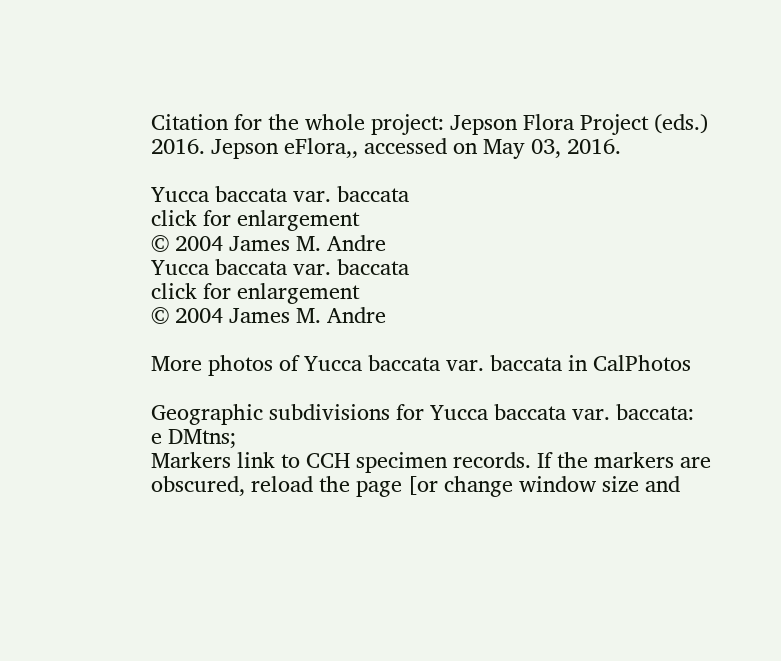Citation for the whole project: Jepson Flora Project (eds.) 2016. Jepson eFlora,, accessed on May 03, 2016.

Yucca baccata var. baccata
click for enlargement
© 2004 James M. Andre
Yucca baccata var. baccata
click for enlargement
© 2004 James M. Andre

More photos of Yucca baccata var. baccata in CalPhotos

Geographic subdivisions for Yucca baccata var. baccata:
e DMtns;
Markers link to CCH specimen records. If the markers are obscured, reload the page [or change window size and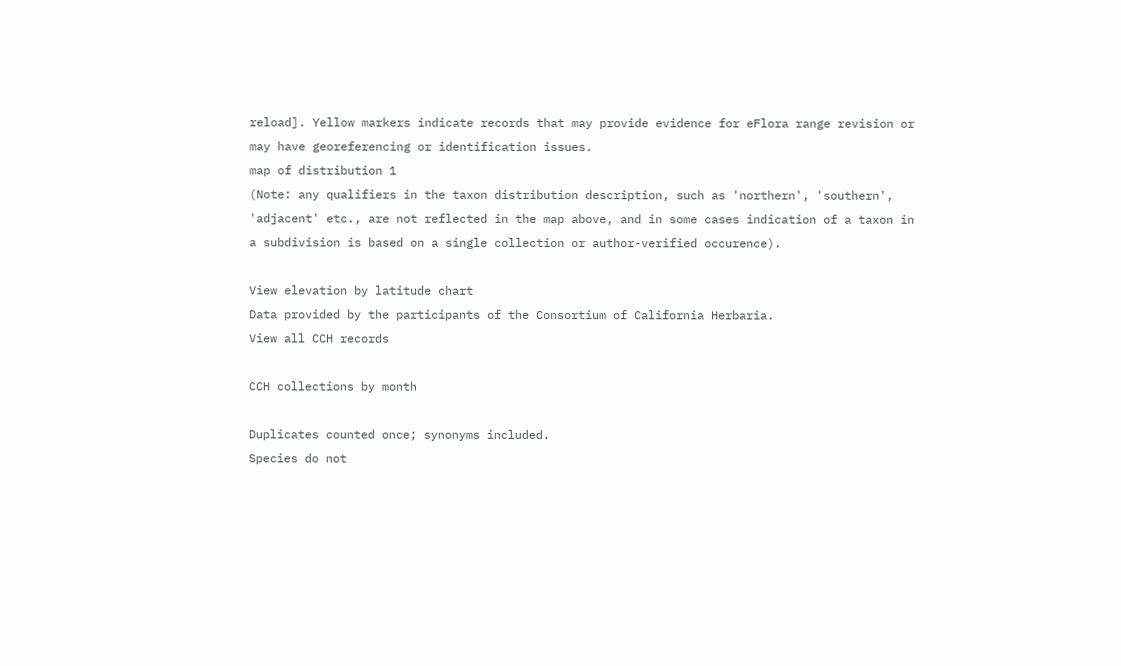reload]. Yellow markers indicate records that may provide evidence for eFlora range revision or may have georeferencing or identification issues.
map of distribution 1
(Note: any qualifiers in the taxon distribution description, such as 'northern', 'southern', 'adjacent' etc., are not reflected in the map above, and in some cases indication of a taxon in a subdivision is based on a single collection or author-verified occurence).

View elevation by latitude chart
Data provided by the participants of the Consortium of California Herbaria.
View all CCH records

CCH collections by month

Duplicates counted once; synonyms included.
Species do not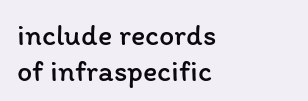include records of infraspecific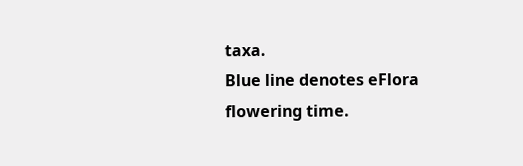taxa.
Blue line denotes eFlora flowering time.